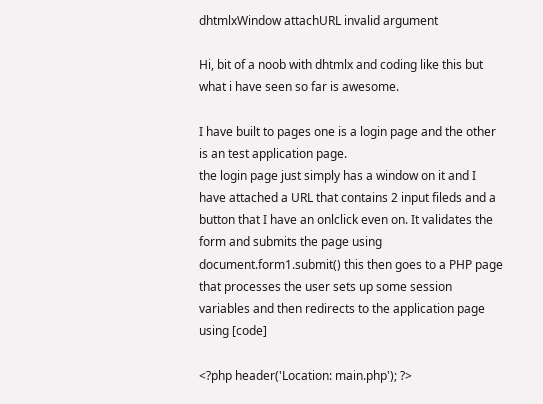dhtmlxWindow attachURL invalid argument

Hi, bit of a noob with dhtmlx and coding like this but what i have seen so far is awesome.

I have built to pages one is a login page and the other is an test application page.
the login page just simply has a window on it and I have attached a URL that contains 2 input fileds and a button that I have an onlclick even on. It validates the form and submits the page using document.form1.submit() this then goes to a PHP page that processes the user sets up some session variables and then redirects to the application page using [code]

<?php header('Location: main.php'); ?>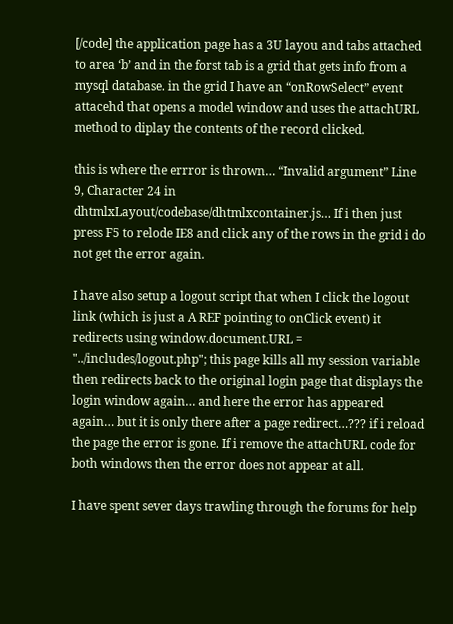[/code] the application page has a 3U layou and tabs attached to area ‘b’ and in the forst tab is a grid that gets info from a mysql database. in the grid I have an “onRowSelect” event attacehd that opens a model window and uses the attachURL method to diplay the contents of the record clicked.

this is where the errror is thrown… “Invalid argument” Line 9, Character 24 in dhtmlxLayout/codebase/dhtmlxcontainer.js… If i then just press F5 to relode IE8 and click any of the rows in the grid i do not get the error again.

I have also setup a logout script that when I click the logout link (which is just a A REF pointing to onClick event) it redirects using window.document.URL = "../includes/logout.php"; this page kills all my session variable then redirects back to the original login page that displays the login window again… and here the error has appeared again… but it is only there after a page redirect…??? if i reload the page the error is gone. If i remove the attachURL code for both windows then the error does not appear at all.

I have spent sever days trawling through the forums for help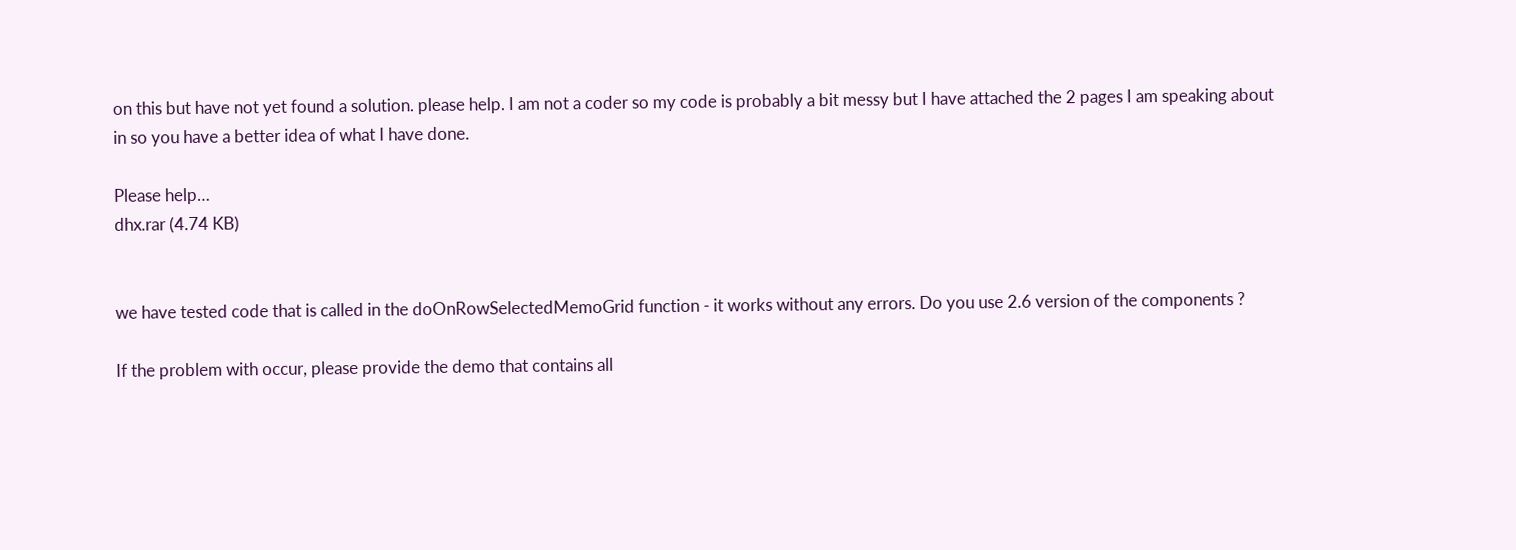on this but have not yet found a solution. please help. I am not a coder so my code is probably a bit messy but I have attached the 2 pages I am speaking about in so you have a better idea of what I have done.

Please help…
dhx.rar (4.74 KB)


we have tested code that is called in the doOnRowSelectedMemoGrid function - it works without any errors. Do you use 2.6 version of the components ?

If the problem with occur, please provide the demo that contains all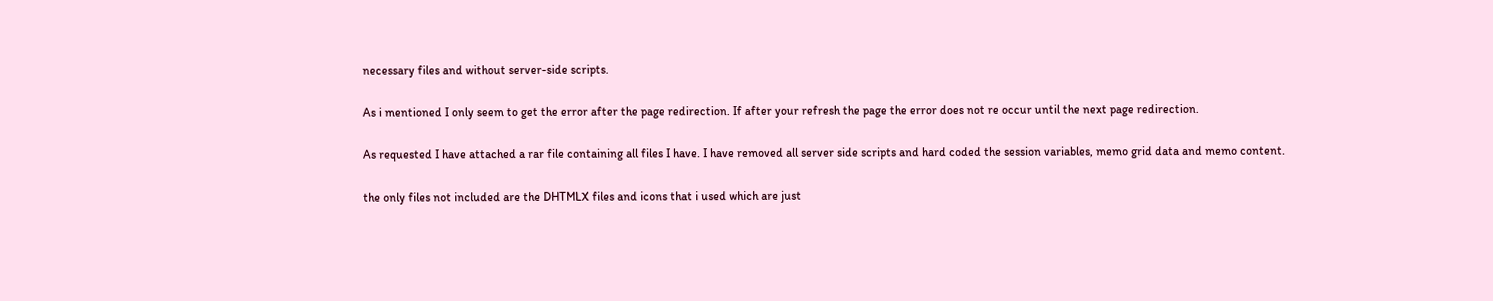necessary files and without server-side scripts.

As i mentioned I only seem to get the error after the page redirection. If after your refresh the page the error does not re occur until the next page redirection.

As requested I have attached a rar file containing all files I have. I have removed all server side scripts and hard coded the session variables, memo grid data and memo content.

the only files not included are the DHTMLX files and icons that i used which are just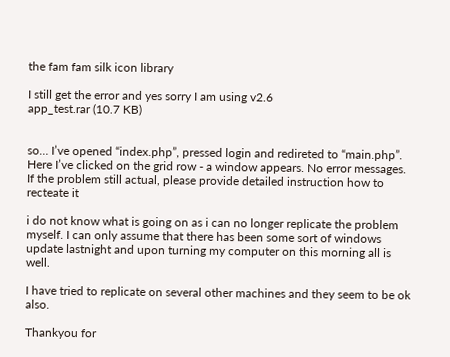the fam fam silk icon library

I still get the error and yes sorry I am using v2.6
app_test.rar (10.7 KB)


so… I’ve opened “index.php”, pressed login and redireted to “main.php”. Here I’ve clicked on the grid row - a window appears. No error messages.
If the problem still actual, please provide detailed instruction how to recteate it

i do not know what is going on as i can no longer replicate the problem myself. I can only assume that there has been some sort of windows update lastnight and upon turning my computer on this morning all is well.

I have tried to replicate on several other machines and they seem to be ok also.

Thankyou for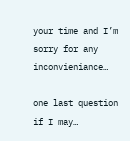your time and I’m sorry for any inconvieniance…

one last question if I may…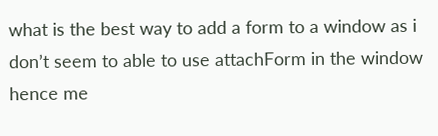what is the best way to add a form to a window as i don’t seem to able to use attachForm in the window hence me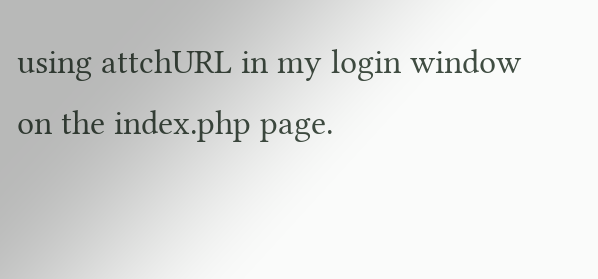using attchURL in my login window on the index.php page.